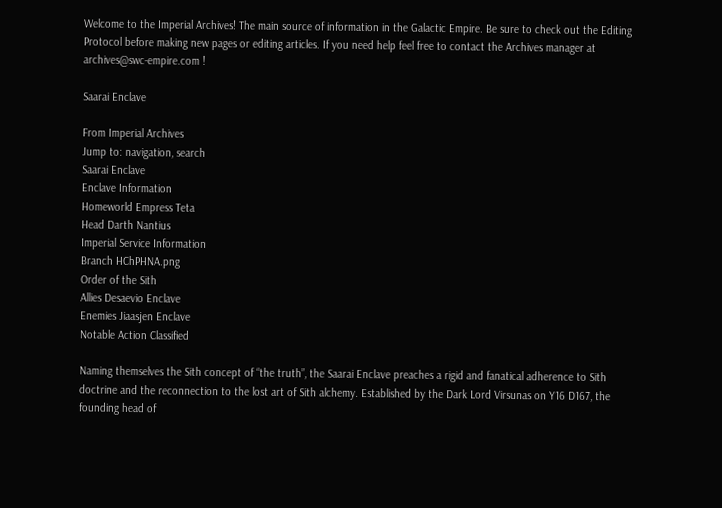Welcome to the Imperial Archives! The main source of information in the Galactic Empire. Be sure to check out the Editing Protocol before making new pages or editing articles. If you need help feel free to contact the Archives manager at archives@swc-empire.com !

Saarai Enclave

From Imperial Archives
Jump to: navigation, search
Saarai Enclave
Enclave Information
Homeworld Empress Teta
Head Darth Nantius
Imperial Service Information
Branch HChPHNA.png
Order of the Sith
Allies Desaevio Enclave
Enemies Jiaasjen Enclave
Notable Action Classified

Naming themselves the Sith concept of “the truth”, the Saarai Enclave preaches a rigid and fanatical adherence to Sith doctrine and the reconnection to the lost art of Sith alchemy. Established by the Dark Lord Virsunas on Y16 D167, the founding head of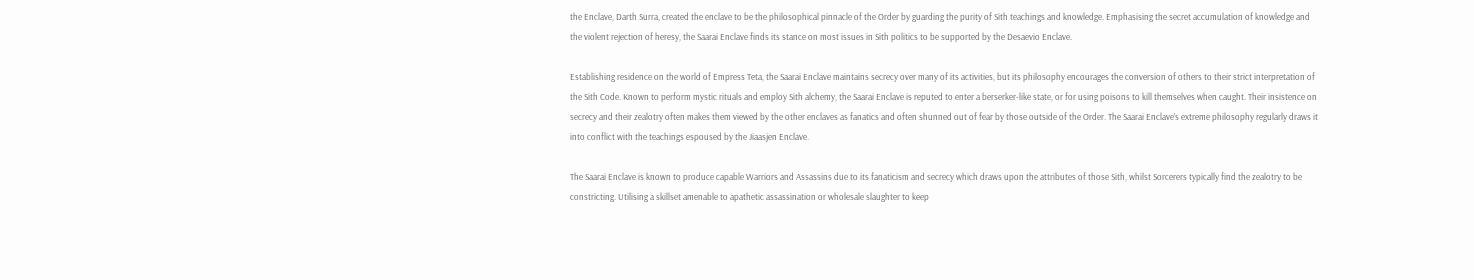the Enclave, Darth Surra, created the enclave to be the philosophical pinnacle of the Order by guarding the purity of Sith teachings and knowledge. Emphasising the secret accumulation of knowledge and the violent rejection of heresy, the Saarai Enclave finds its stance on most issues in Sith politics to be supported by the Desaevio Enclave.

Establishing residence on the world of Empress Teta, the Saarai Enclave maintains secrecy over many of its activities, but its philosophy encourages the conversion of others to their strict interpretation of the Sith Code. Known to perform mystic rituals and employ Sith alchemy, the Saarai Enclave is reputed to enter a berserker-like state, or for using poisons to kill themselves when caught. Their insistence on secrecy and their zealotry often makes them viewed by the other enclaves as fanatics and often shunned out of fear by those outside of the Order. The Saarai Enclave’s extreme philosophy regularly draws it into conflict with the teachings espoused by the Jiaasjen Enclave.

The Saarai Enclave is known to produce capable Warriors and Assassins due to its fanaticism and secrecy which draws upon the attributes of those Sith, whilst Sorcerers typically find the zealotry to be constricting. Utilising a skillset amenable to apathetic assassination or wholesale slaughter to keep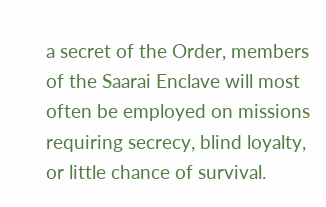a secret of the Order, members of the Saarai Enclave will most often be employed on missions requiring secrecy, blind loyalty, or little chance of survival.